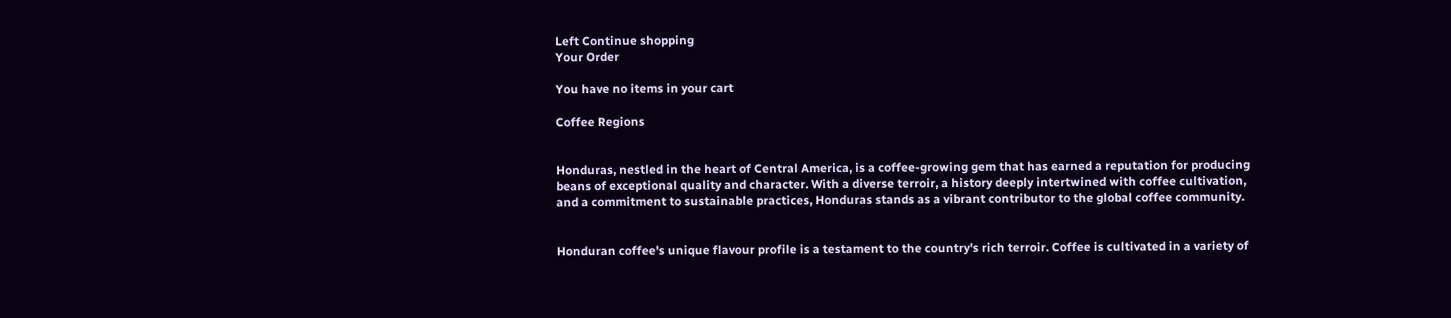Left Continue shopping
Your Order

You have no items in your cart

Coffee Regions


Honduras, nestled in the heart of Central America, is a coffee-growing gem that has earned a reputation for producing beans of exceptional quality and character. With a diverse terroir, a history deeply intertwined with coffee cultivation, and a commitment to sustainable practices, Honduras stands as a vibrant contributor to the global coffee community.


Honduran coffee's unique flavour profile is a testament to the country's rich terroir. Coffee is cultivated in a variety of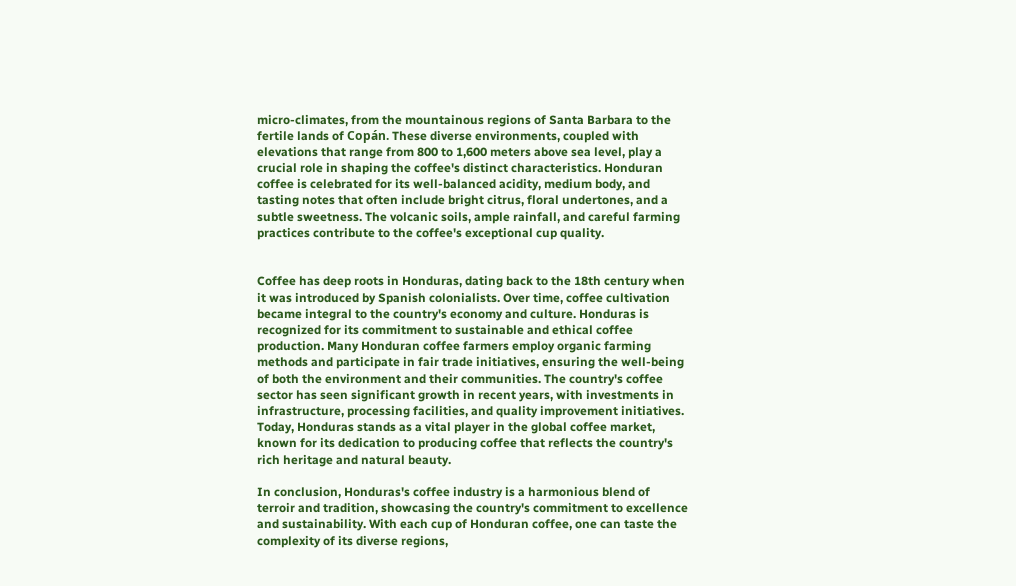micro-climates, from the mountainous regions of Santa Barbara to the fertile lands of Copán. These diverse environments, coupled with elevations that range from 800 to 1,600 meters above sea level, play a crucial role in shaping the coffee's distinct characteristics. Honduran coffee is celebrated for its well-balanced acidity, medium body, and tasting notes that often include bright citrus, floral undertones, and a subtle sweetness. The volcanic soils, ample rainfall, and careful farming practices contribute to the coffee's exceptional cup quality.


Coffee has deep roots in Honduras, dating back to the 18th century when it was introduced by Spanish colonialists. Over time, coffee cultivation became integral to the country's economy and culture. Honduras is recognized for its commitment to sustainable and ethical coffee production. Many Honduran coffee farmers employ organic farming methods and participate in fair trade initiatives, ensuring the well-being of both the environment and their communities. The country's coffee sector has seen significant growth in recent years, with investments in infrastructure, processing facilities, and quality improvement initiatives. Today, Honduras stands as a vital player in the global coffee market, known for its dedication to producing coffee that reflects the country's rich heritage and natural beauty.

In conclusion, Honduras's coffee industry is a harmonious blend of terroir and tradition, showcasing the country's commitment to excellence and sustainability. With each cup of Honduran coffee, one can taste the complexity of its diverse regions,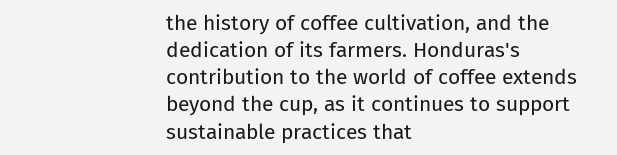the history of coffee cultivation, and the dedication of its farmers. Honduras's contribution to the world of coffee extends beyond the cup, as it continues to support sustainable practices that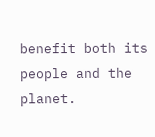benefit both its people and the planet.